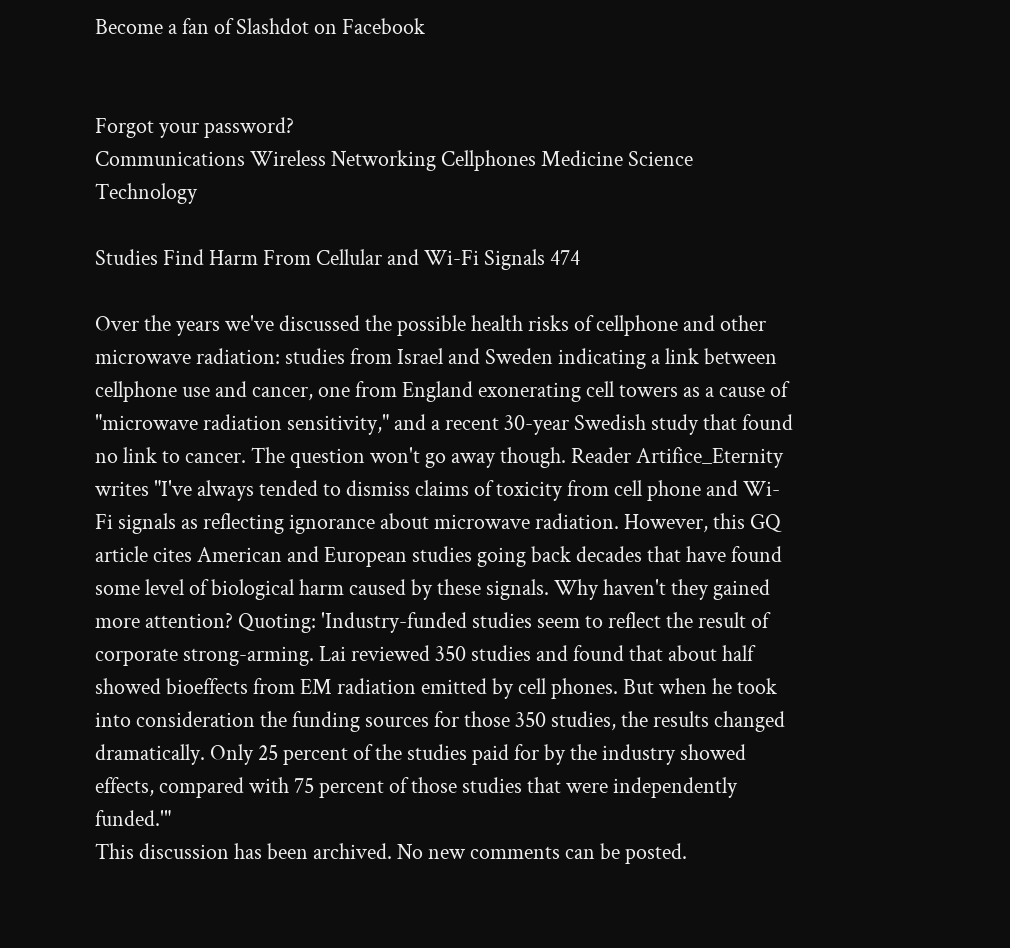Become a fan of Slashdot on Facebook


Forgot your password?
Communications Wireless Networking Cellphones Medicine Science Technology

Studies Find Harm From Cellular and Wi-Fi Signals 474

Over the years we've discussed the possible health risks of cellphone and other microwave radiation: studies from Israel and Sweden indicating a link between cellphone use and cancer, one from England exonerating cell towers as a cause of "microwave radiation sensitivity," and a recent 30-year Swedish study that found no link to cancer. The question won't go away though. Reader Artifice_Eternity writes "I've always tended to dismiss claims of toxicity from cell phone and Wi-Fi signals as reflecting ignorance about microwave radiation. However, this GQ article cites American and European studies going back decades that have found some level of biological harm caused by these signals. Why haven't they gained more attention? Quoting: 'Industry-funded studies seem to reflect the result of corporate strong-arming. Lai reviewed 350 studies and found that about half showed bioeffects from EM radiation emitted by cell phones. But when he took into consideration the funding sources for those 350 studies, the results changed dramatically. Only 25 percent of the studies paid for by the industry showed effects, compared with 75 percent of those studies that were independently funded.'"
This discussion has been archived. No new comments can be posted.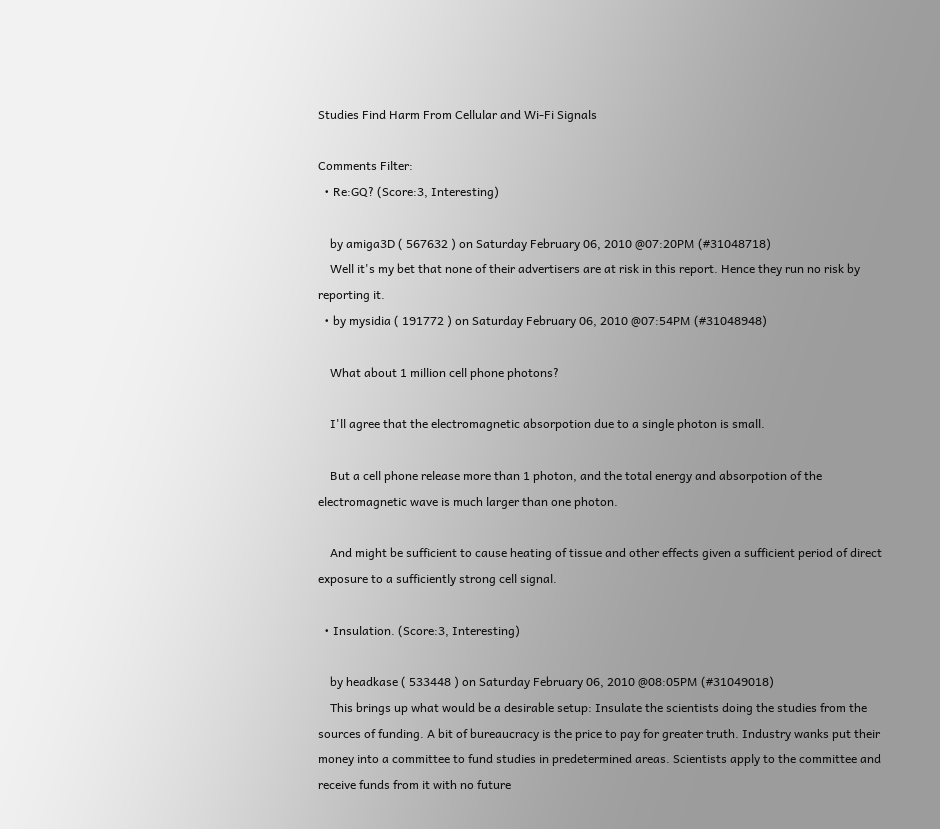Studies Find Harm From Cellular and Wi-Fi Signals

Comments Filter:
  • Re:GQ? (Score:3, Interesting)

    by amiga3D ( 567632 ) on Saturday February 06, 2010 @07:20PM (#31048718)
    Well it's my bet that none of their advertisers are at risk in this report. Hence they run no risk by reporting it.
  • by mysidia ( 191772 ) on Saturday February 06, 2010 @07:54PM (#31048948)

    What about 1 million cell phone photons?

    I'll agree that the electromagnetic absorpotion due to a single photon is small.

    But a cell phone release more than 1 photon, and the total energy and absorpotion of the electromagnetic wave is much larger than one photon.

    And might be sufficient to cause heating of tissue and other effects given a sufficient period of direct exposure to a sufficiently strong cell signal.

  • Insulation. (Score:3, Interesting)

    by headkase ( 533448 ) on Saturday February 06, 2010 @08:05PM (#31049018)
    This brings up what would be a desirable setup: Insulate the scientists doing the studies from the sources of funding. A bit of bureaucracy is the price to pay for greater truth. Industry wanks put their money into a committee to fund studies in predetermined areas. Scientists apply to the committee and receive funds from it with no future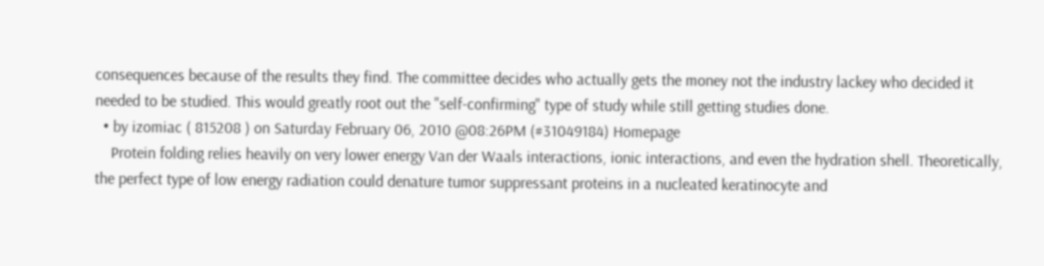consequences because of the results they find. The committee decides who actually gets the money not the industry lackey who decided it needed to be studied. This would greatly root out the "self-confirming" type of study while still getting studies done.
  • by izomiac ( 815208 ) on Saturday February 06, 2010 @08:26PM (#31049184) Homepage
    Protein folding relies heavily on very lower energy Van der Waals interactions, ionic interactions, and even the hydration shell. Theoretically, the perfect type of low energy radiation could denature tumor suppressant proteins in a nucleated keratinocyte and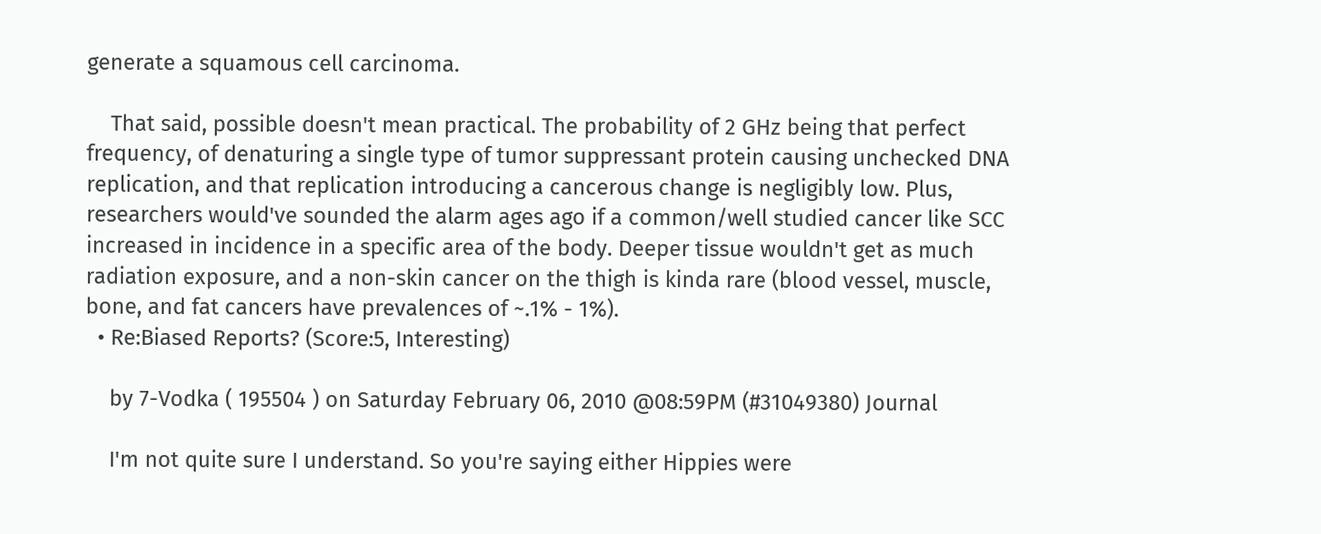generate a squamous cell carcinoma.

    That said, possible doesn't mean practical. The probability of 2 GHz being that perfect frequency, of denaturing a single type of tumor suppressant protein causing unchecked DNA replication, and that replication introducing a cancerous change is negligibly low. Plus, researchers would've sounded the alarm ages ago if a common/well studied cancer like SCC increased in incidence in a specific area of the body. Deeper tissue wouldn't get as much radiation exposure, and a non-skin cancer on the thigh is kinda rare (blood vessel, muscle, bone, and fat cancers have prevalences of ~.1% - 1%).
  • Re:Biased Reports? (Score:5, Interesting)

    by 7-Vodka ( 195504 ) on Saturday February 06, 2010 @08:59PM (#31049380) Journal

    I'm not quite sure I understand. So you're saying either Hippies were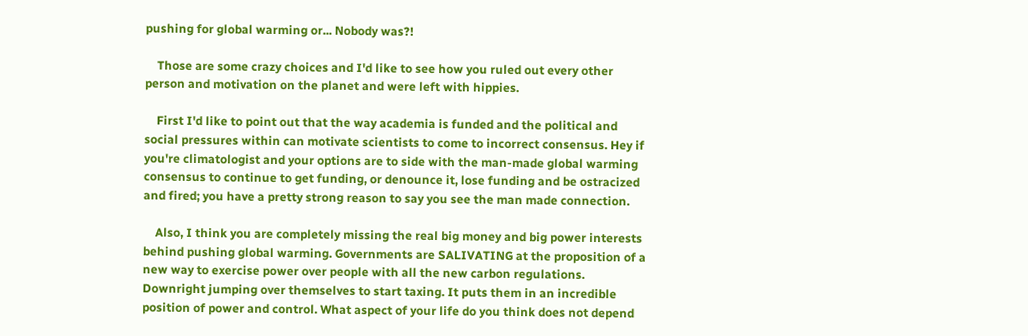pushing for global warming or... Nobody was?!

    Those are some crazy choices and I'd like to see how you ruled out every other person and motivation on the planet and were left with hippies.

    First I'd like to point out that the way academia is funded and the political and social pressures within can motivate scientists to come to incorrect consensus. Hey if you're climatologist and your options are to side with the man-made global warming consensus to continue to get funding, or denounce it, lose funding and be ostracized and fired; you have a pretty strong reason to say you see the man made connection.

    Also, I think you are completely missing the real big money and big power interests behind pushing global warming. Governments are SALIVATING at the proposition of a new way to exercise power over people with all the new carbon regulations. Downright jumping over themselves to start taxing. It puts them in an incredible position of power and control. What aspect of your life do you think does not depend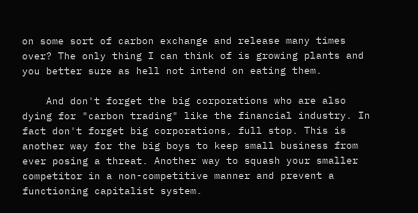on some sort of carbon exchange and release many times over? The only thing I can think of is growing plants and you better sure as hell not intend on eating them.

    And don't forget the big corporations who are also dying for "carbon trading" like the financial industry. In fact don't forget big corporations, full stop. This is another way for the big boys to keep small business from ever posing a threat. Another way to squash your smaller competitor in a non-competitive manner and prevent a functioning capitalist system.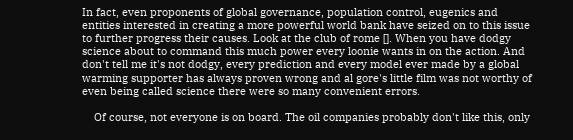In fact, even proponents of global governance, population control, eugenics and entities interested in creating a more powerful world bank have seized on to this issue to further progress their causes. Look at the club of rome []. When you have dodgy science about to command this much power every loonie wants in on the action. And don't tell me it's not dodgy, every prediction and every model ever made by a global warming supporter has always proven wrong and al gore's little film was not worthy of even being called science there were so many convenient errors.

    Of course, not everyone is on board. The oil companies probably don't like this, only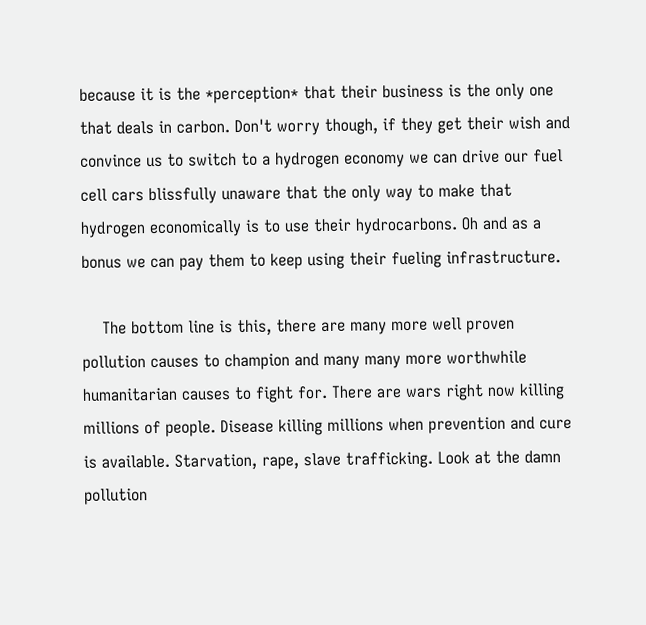because it is the *perception* that their business is the only one that deals in carbon. Don't worry though, if they get their wish and convince us to switch to a hydrogen economy we can drive our fuel cell cars blissfully unaware that the only way to make that hydrogen economically is to use their hydrocarbons. Oh and as a bonus we can pay them to keep using their fueling infrastructure.

    The bottom line is this, there are many more well proven pollution causes to champion and many many more worthwhile humanitarian causes to fight for. There are wars right now killing millions of people. Disease killing millions when prevention and cure is available. Starvation, rape, slave trafficking. Look at the damn pollution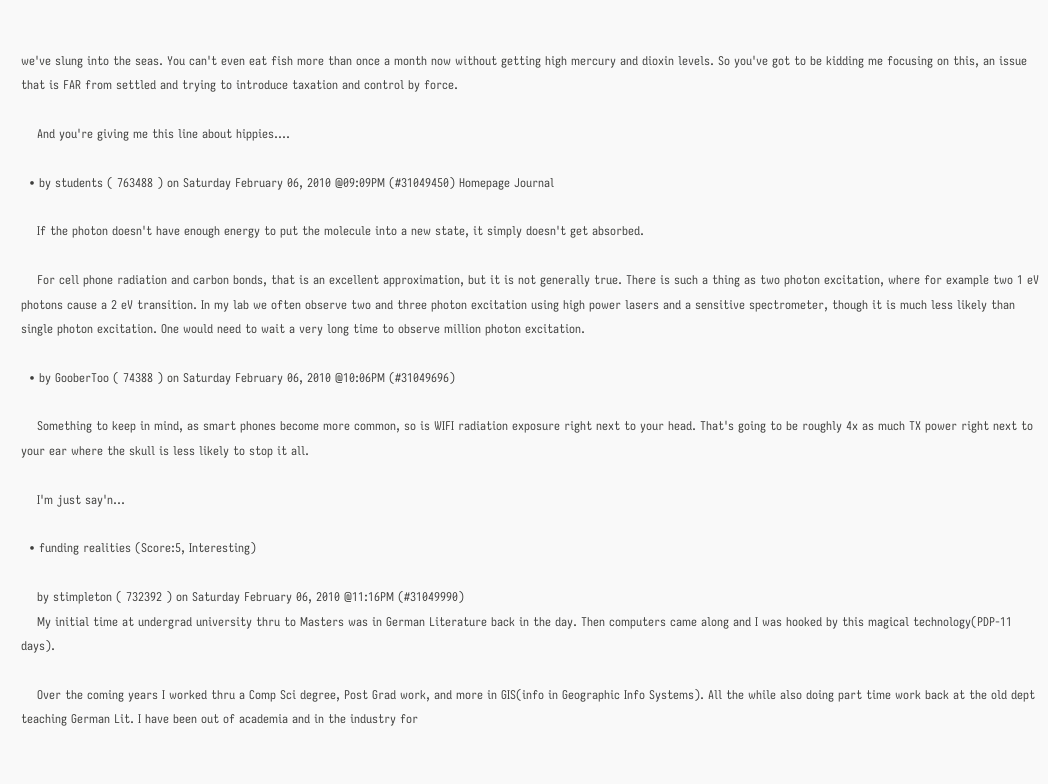we've slung into the seas. You can't even eat fish more than once a month now without getting high mercury and dioxin levels. So you've got to be kidding me focusing on this, an issue that is FAR from settled and trying to introduce taxation and control by force.

    And you're giving me this line about hippies....

  • by students ( 763488 ) on Saturday February 06, 2010 @09:09PM (#31049450) Homepage Journal

    If the photon doesn't have enough energy to put the molecule into a new state, it simply doesn't get absorbed.

    For cell phone radiation and carbon bonds, that is an excellent approximation, but it is not generally true. There is such a thing as two photon excitation, where for example two 1 eV photons cause a 2 eV transition. In my lab we often observe two and three photon excitation using high power lasers and a sensitive spectrometer, though it is much less likely than single photon excitation. One would need to wait a very long time to observe million photon excitation.

  • by GooberToo ( 74388 ) on Saturday February 06, 2010 @10:06PM (#31049696)

    Something to keep in mind, as smart phones become more common, so is WIFI radiation exposure right next to your head. That's going to be roughly 4x as much TX power right next to your ear where the skull is less likely to stop it all.

    I'm just say'n...

  • funding realities (Score:5, Interesting)

    by stimpleton ( 732392 ) on Saturday February 06, 2010 @11:16PM (#31049990)
    My initial time at undergrad university thru to Masters was in German Literature back in the day. Then computers came along and I was hooked by this magical technology(PDP-11 days).

    Over the coming years I worked thru a Comp Sci degree, Post Grad work, and more in GIS(info in Geographic Info Systems). All the while also doing part time work back at the old dept teaching German Lit. I have been out of academia and in the industry for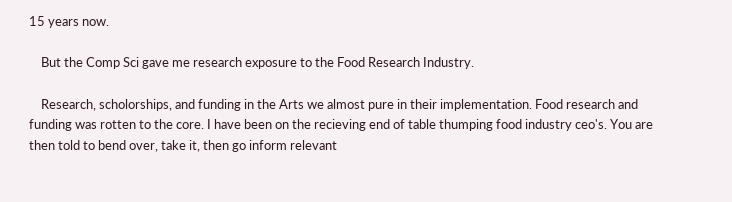15 years now.

    But the Comp Sci gave me research exposure to the Food Research Industry.

    Research, scholorships, and funding in the Arts we almost pure in their implementation. Food research and funding was rotten to the core. I have been on the recieving end of table thumping food industry ceo's. You are then told to bend over, take it, then go inform relevant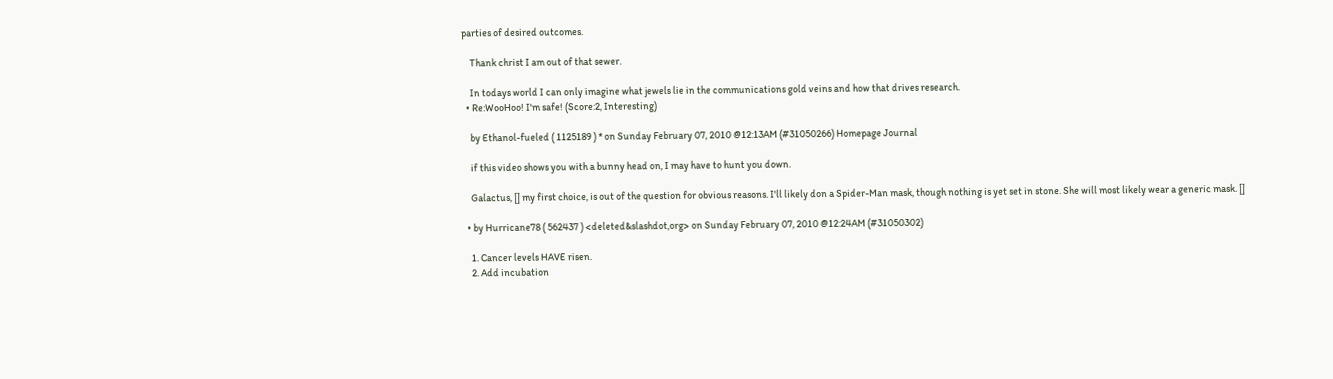parties of desired outcomes.

    Thank christ I am out of that sewer.

    In todays world I can only imagine what jewels lie in the communications gold veins and how that drives research.
  • Re:WooHoo! I'm safe! (Score:2, Interesting)

    by Ethanol-fueled ( 1125189 ) * on Sunday February 07, 2010 @12:13AM (#31050266) Homepage Journal

    if this video shows you with a bunny head on, I may have to hunt you down.

    Galactus, [] my first choice, is out of the question for obvious reasons. I'll likely don a Spider-Man mask, though nothing is yet set in stone. She will most likely wear a generic mask. []

  • by Hurricane78 ( 562437 ) <deleted&slashdot,org> on Sunday February 07, 2010 @12:24AM (#31050302)

    1. Cancer levels HAVE risen.
    2. Add incubation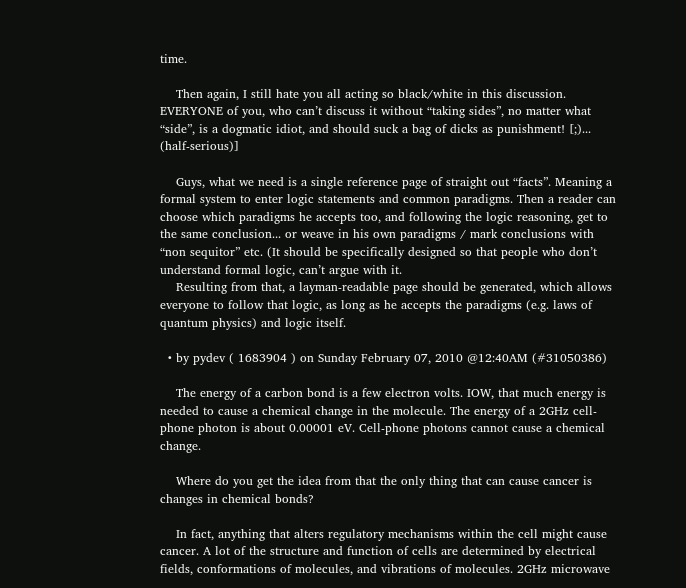time.

    Then again, I still hate you all acting so black/white in this discussion. EVERYONE of you, who can’t discuss it without “taking sides”, no matter what “side”, is a dogmatic idiot, and should suck a bag of dicks as punishment! [;)... (half-serious)]

    Guys, what we need is a single reference page of straight out “facts”. Meaning a formal system to enter logic statements and common paradigms. Then a reader can choose which paradigms he accepts too, and following the logic reasoning, get to the same conclusion... or weave in his own paradigms / mark conclusions with “non sequitor” etc. (It should be specifically designed so that people who don’t understand formal logic, can’t argue with it.
    Resulting from that, a layman-readable page should be generated, which allows everyone to follow that logic, as long as he accepts the paradigms (e.g. laws of quantum physics) and logic itself.

  • by pydev ( 1683904 ) on Sunday February 07, 2010 @12:40AM (#31050386)

    The energy of a carbon bond is a few electron volts. IOW, that much energy is needed to cause a chemical change in the molecule. The energy of a 2GHz cell-phone photon is about 0.00001 eV. Cell-phone photons cannot cause a chemical change.

    Where do you get the idea from that the only thing that can cause cancer is changes in chemical bonds?

    In fact, anything that alters regulatory mechanisms within the cell might cause cancer. A lot of the structure and function of cells are determined by electrical fields, conformations of molecules, and vibrations of molecules. 2GHz microwave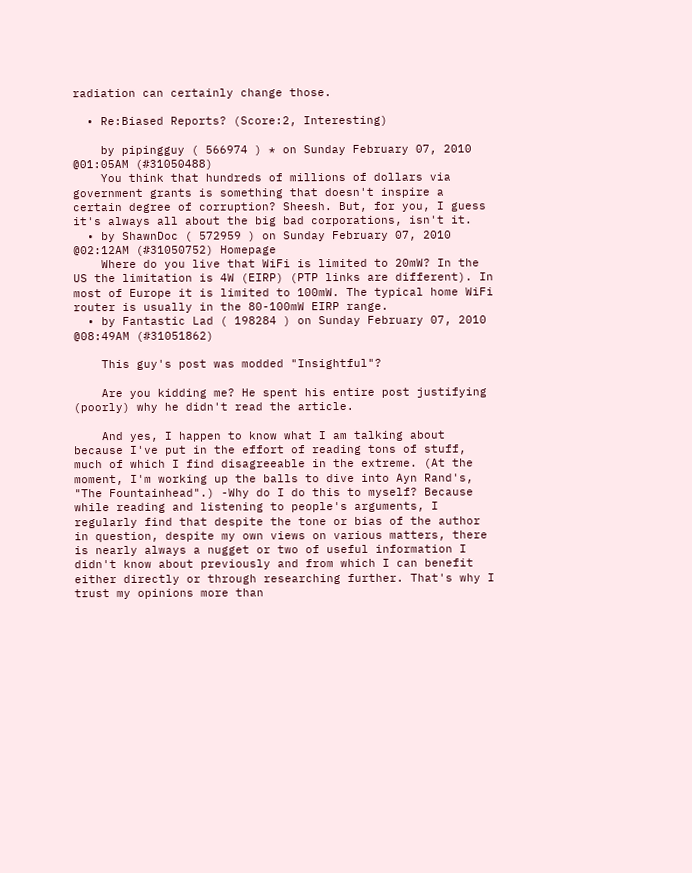radiation can certainly change those.

  • Re:Biased Reports? (Score:2, Interesting)

    by pipingguy ( 566974 ) * on Sunday February 07, 2010 @01:05AM (#31050488)
    You think that hundreds of millions of dollars via government grants is something that doesn't inspire a certain degree of corruption? Sheesh. But, for you, I guess it's always all about the big bad corporations, isn't it.
  • by ShawnDoc ( 572959 ) on Sunday February 07, 2010 @02:12AM (#31050752) Homepage
    Where do you live that WiFi is limited to 20mW? In the US the limitation is 4W (EIRP) (PTP links are different). In most of Europe it is limited to 100mW. The typical home WiFi router is usually in the 80-100mW EIRP range.
  • by Fantastic Lad ( 198284 ) on Sunday February 07, 2010 @08:49AM (#31051862)

    This guy's post was modded "Insightful"?

    Are you kidding me? He spent his entire post justifying (poorly) why he didn't read the article.

    And yes, I happen to know what I am talking about because I've put in the effort of reading tons of stuff, much of which I find disagreeable in the extreme. (At the moment, I'm working up the balls to dive into Ayn Rand's, "The Fountainhead".) -Why do I do this to myself? Because while reading and listening to people's arguments, I regularly find that despite the tone or bias of the author in question, despite my own views on various matters, there is nearly always a nugget or two of useful information I didn't know about previously and from which I can benefit either directly or through researching further. That's why I trust my opinions more than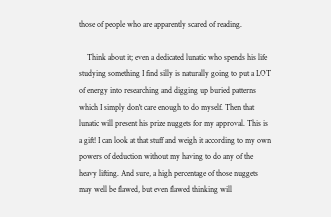those of people who are apparently scared of reading.

    Think about it; even a dedicated lunatic who spends his life studying something I find silly is naturally going to put a LOT of energy into researching and digging up buried patterns which I simply don't care enough to do myself. Then that lunatic will present his prize nuggets for my approval. This is a gift! I can look at that stuff and weigh it according to my own powers of deduction without my having to do any of the heavy lifting. And sure, a high percentage of those nuggets may well be flawed, but even flawed thinking will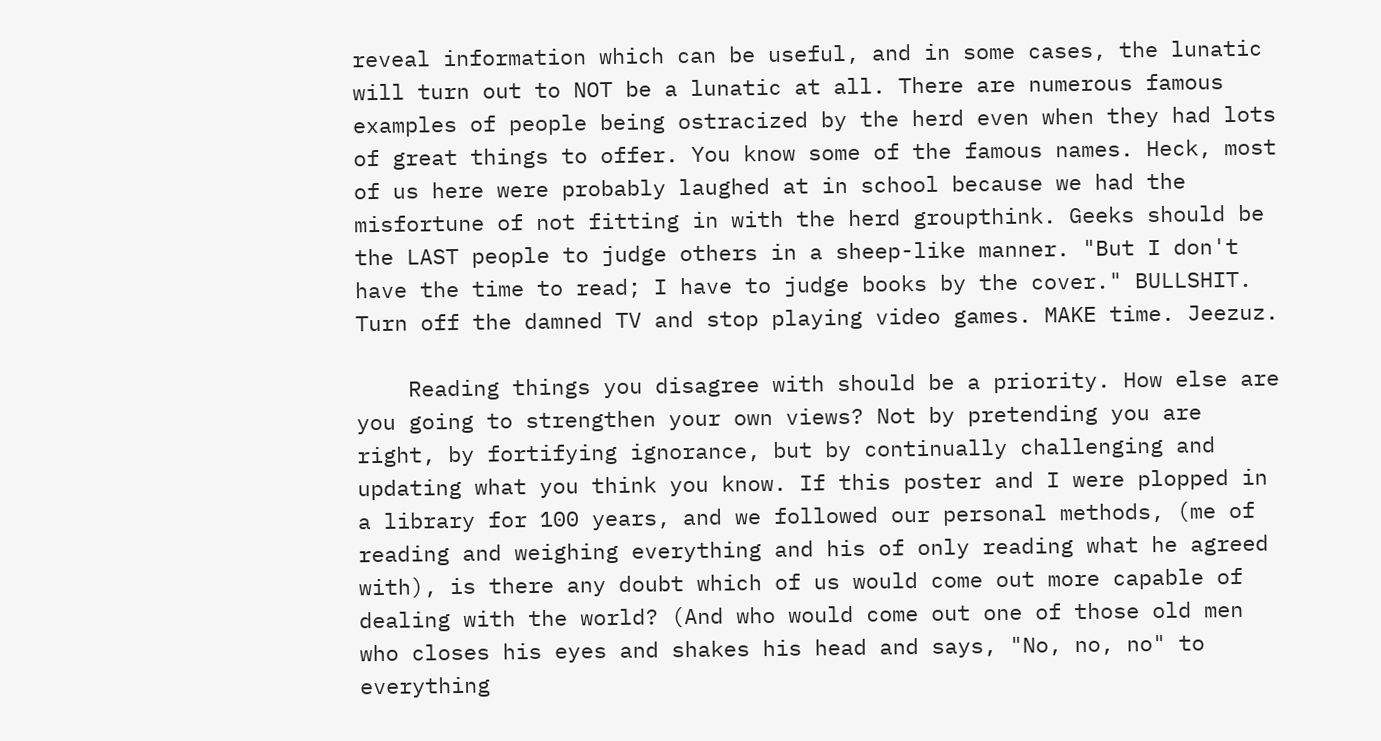reveal information which can be useful, and in some cases, the lunatic will turn out to NOT be a lunatic at all. There are numerous famous examples of people being ostracized by the herd even when they had lots of great things to offer. You know some of the famous names. Heck, most of us here were probably laughed at in school because we had the misfortune of not fitting in with the herd groupthink. Geeks should be the LAST people to judge others in a sheep-like manner. "But I don't have the time to read; I have to judge books by the cover." BULLSHIT. Turn off the damned TV and stop playing video games. MAKE time. Jeezuz.

    Reading things you disagree with should be a priority. How else are you going to strengthen your own views? Not by pretending you are right, by fortifying ignorance, but by continually challenging and updating what you think you know. If this poster and I were plopped in a library for 100 years, and we followed our personal methods, (me of reading and weighing everything and his of only reading what he agreed with), is there any doubt which of us would come out more capable of dealing with the world? (And who would come out one of those old men who closes his eyes and shakes his head and says, "No, no, no" to everything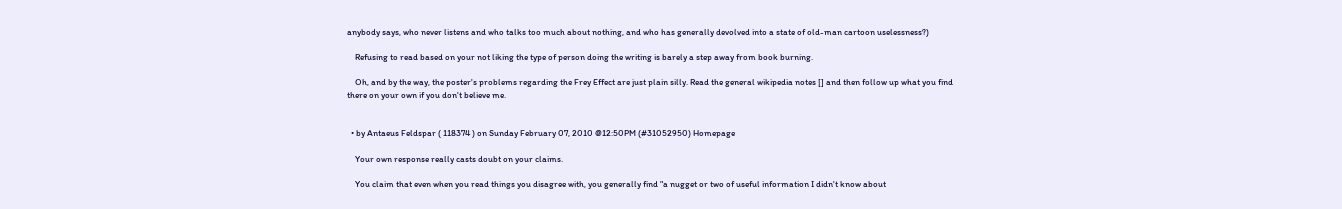anybody says, who never listens and who talks too much about nothing, and who has generally devolved into a state of old-man cartoon uselessness?)

    Refusing to read based on your not liking the type of person doing the writing is barely a step away from book burning.

    Oh, and by the way, the poster's problems regarding the Frey Effect are just plain silly. Read the general wikipedia notes [] and then follow up what you find there on your own if you don't believe me.


  • by Antaeus Feldspar ( 118374 ) on Sunday February 07, 2010 @12:50PM (#31052950) Homepage

    Your own response really casts doubt on your claims.

    You claim that even when you read things you disagree with, you generally find "a nugget or two of useful information I didn't know about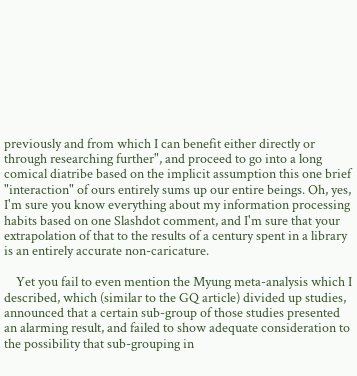previously and from which I can benefit either directly or through researching further", and proceed to go into a long comical diatribe based on the implicit assumption this one brief "interaction" of ours entirely sums up our entire beings. Oh, yes, I'm sure you know everything about my information processing habits based on one Slashdot comment, and I'm sure that your extrapolation of that to the results of a century spent in a library is an entirely accurate non-caricature.

    Yet you fail to even mention the Myung meta-analysis which I described, which (similar to the GQ article) divided up studies, announced that a certain sub-group of those studies presented an alarming result, and failed to show adequate consideration to the possibility that sub-grouping in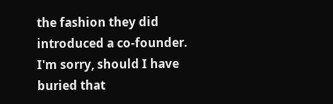the fashion they did introduced a co-founder. I'm sorry, should I have buried that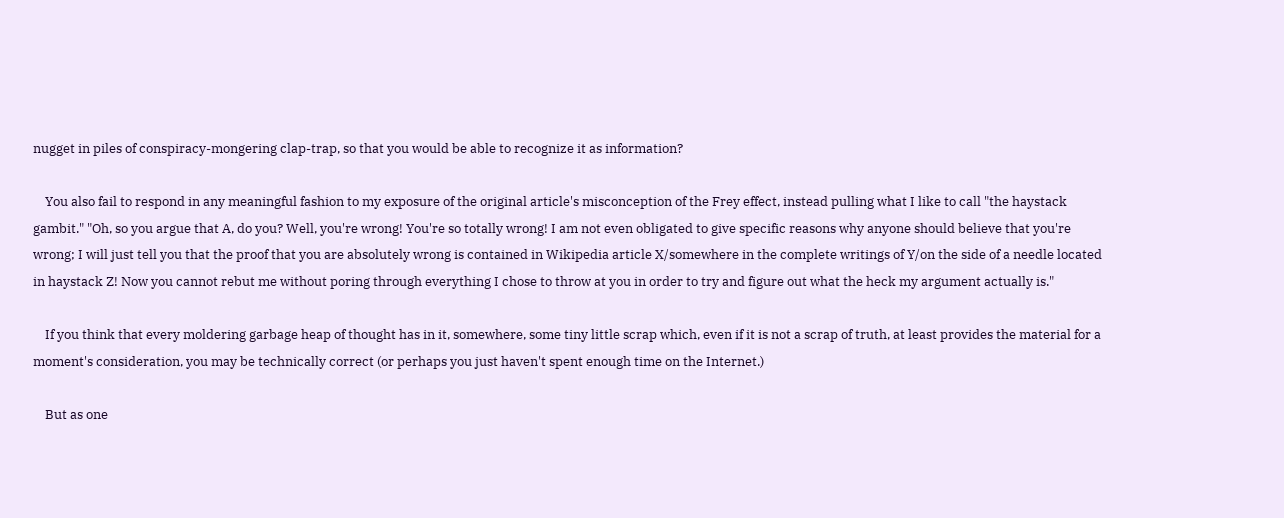nugget in piles of conspiracy-mongering clap-trap, so that you would be able to recognize it as information?

    You also fail to respond in any meaningful fashion to my exposure of the original article's misconception of the Frey effect, instead pulling what I like to call "the haystack gambit." "Oh, so you argue that A, do you? Well, you're wrong! You're so totally wrong! I am not even obligated to give specific reasons why anyone should believe that you're wrong; I will just tell you that the proof that you are absolutely wrong is contained in Wikipedia article X/somewhere in the complete writings of Y/on the side of a needle located in haystack Z! Now you cannot rebut me without poring through everything I chose to throw at you in order to try and figure out what the heck my argument actually is."

    If you think that every moldering garbage heap of thought has in it, somewhere, some tiny little scrap which, even if it is not a scrap of truth, at least provides the material for a moment's consideration, you may be technically correct (or perhaps you just haven't spent enough time on the Internet.)

    But as one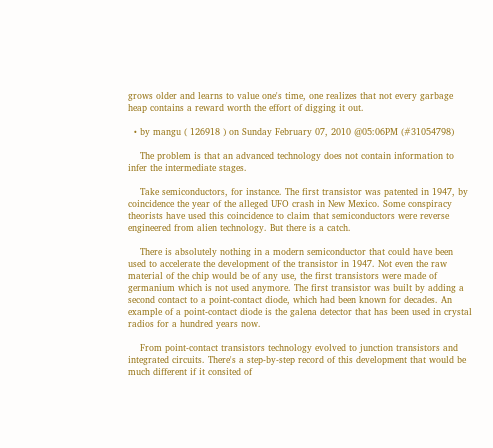grows older and learns to value one's time, one realizes that not every garbage heap contains a reward worth the effort of digging it out.

  • by mangu ( 126918 ) on Sunday February 07, 2010 @05:06PM (#31054798)

    The problem is that an advanced technology does not contain information to infer the intermediate stages.

    Take semiconductors, for instance. The first transistor was patented in 1947, by coincidence the year of the alleged UFO crash in New Mexico. Some conspiracy theorists have used this coincidence to claim that semiconductors were reverse engineered from alien technology. But there is a catch.

    There is absolutely nothing in a modern semiconductor that could have been used to accelerate the development of the transistor in 1947. Not even the raw material of the chip would be of any use, the first transistors were made of germanium which is not used anymore. The first transistor was built by adding a second contact to a point-contact diode, which had been known for decades. An example of a point-contact diode is the galena detector that has been used in crystal radios for a hundred years now.

    From point-contact transistors technology evolved to junction transistors and integrated circuits. There's a step-by-step record of this development that would be much different if it consited of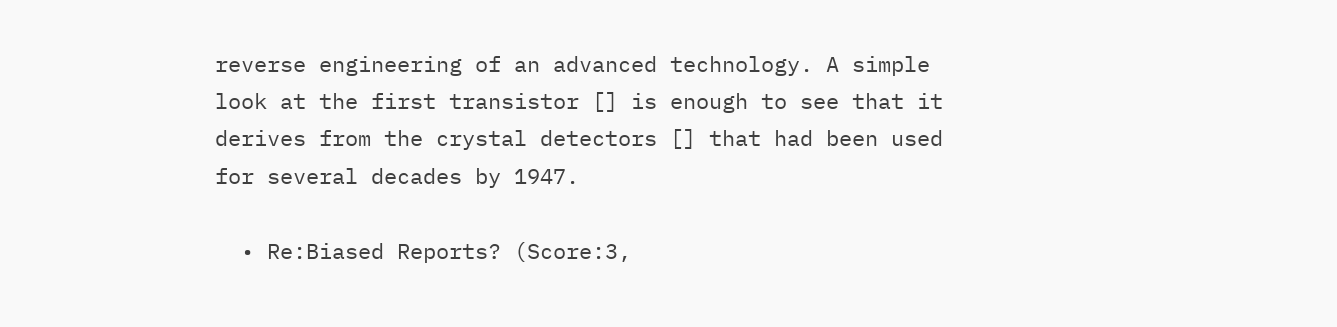reverse engineering of an advanced technology. A simple look at the first transistor [] is enough to see that it derives from the crystal detectors [] that had been used for several decades by 1947.

  • Re:Biased Reports? (Score:3,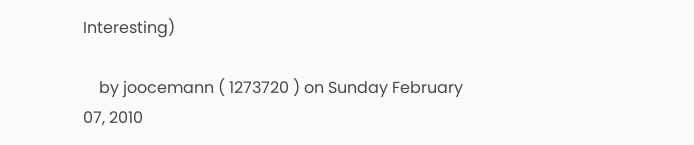Interesting)

    by joocemann ( 1273720 ) on Sunday February 07, 2010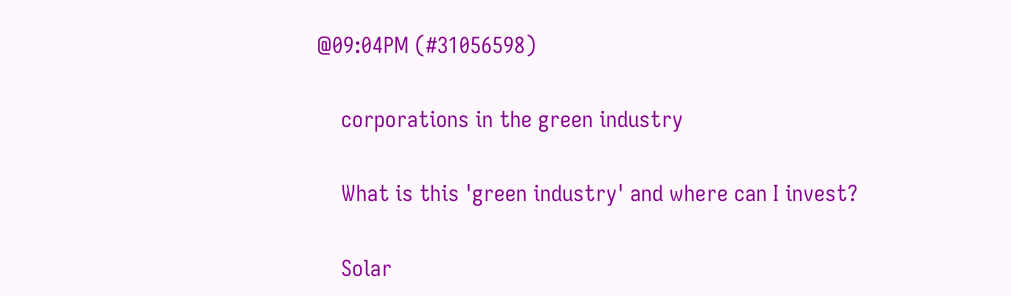@09:04PM (#31056598)

    corporations in the green industry

    What is this 'green industry' and where can I invest?

    Solar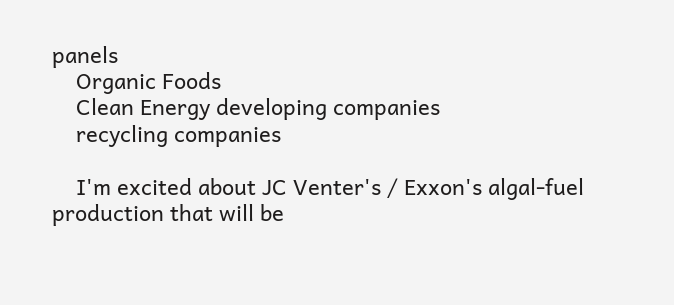panels
    Organic Foods
    Clean Energy developing companies
    recycling companies

    I'm excited about JC Venter's / Exxon's algal-fuel production that will be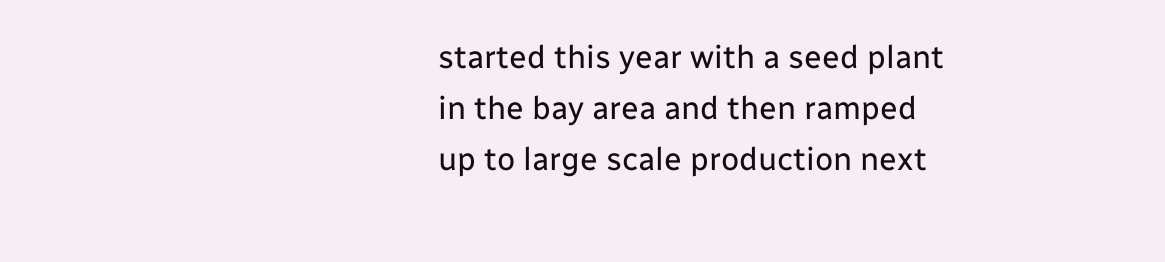started this year with a seed plant in the bay area and then ramped up to large scale production next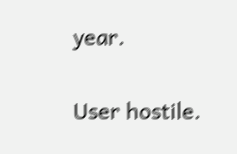year.

User hostile.